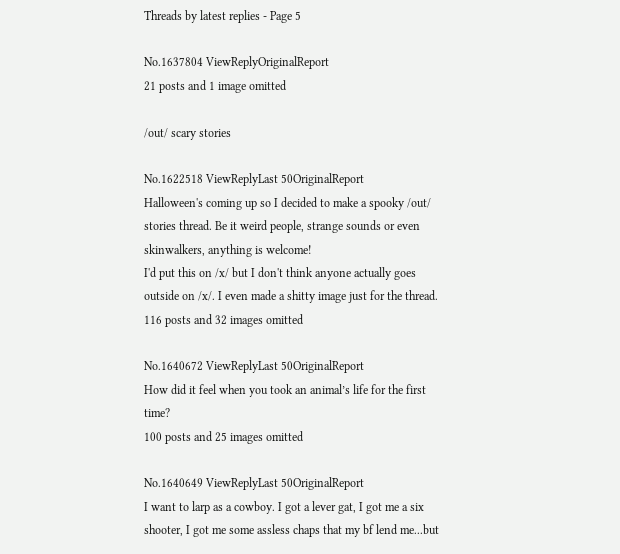Threads by latest replies - Page 5

No.1637804 ViewReplyOriginalReport
21 posts and 1 image omitted

/out/ scary stories

No.1622518 ViewReplyLast 50OriginalReport
Halloween's coming up so I decided to make a spooky /out/ stories thread. Be it weird people, strange sounds or even skinwalkers, anything is welcome!
I'd put this on /x/ but I don't think anyone actually goes outside on /x/. I even made a shitty image just for the thread.
116 posts and 32 images omitted

No.1640672 ViewReplyLast 50OriginalReport
How did it feel when you took an animal’s life for the first time?
100 posts and 25 images omitted

No.1640649 ViewReplyLast 50OriginalReport
I want to larp as a cowboy. I got a lever gat, I got me a six shooter, I got me some assless chaps that my bf lend me...but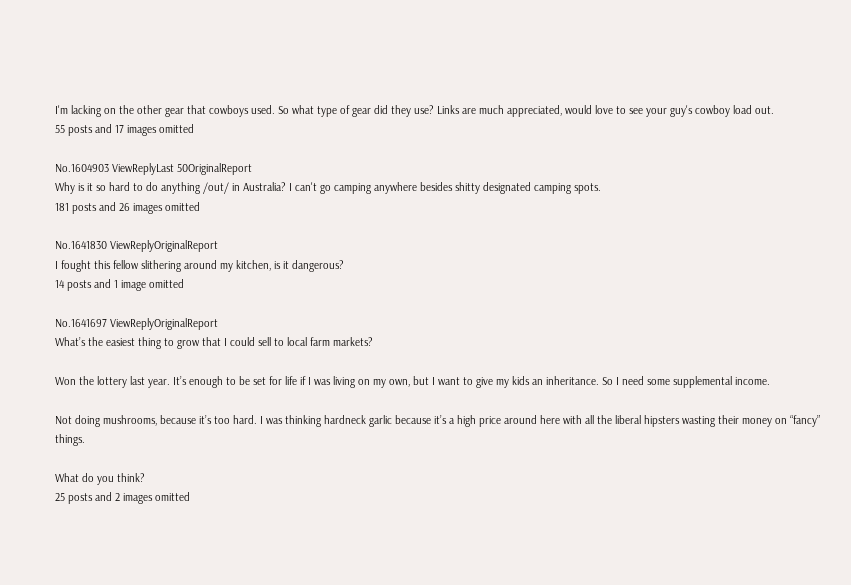I'm lacking on the other gear that cowboys used. So what type of gear did they use? Links are much appreciated, would love to see your guy's cowboy load out.
55 posts and 17 images omitted

No.1604903 ViewReplyLast 50OriginalReport
Why is it so hard to do anything /out/ in Australia? I can't go camping anywhere besides shitty designated camping spots.
181 posts and 26 images omitted

No.1641830 ViewReplyOriginalReport
I fought this fellow slithering around my kitchen, is it dangerous?
14 posts and 1 image omitted

No.1641697 ViewReplyOriginalReport
What’s the easiest thing to grow that I could sell to local farm markets?

Won the lottery last year. It’s enough to be set for life if I was living on my own, but I want to give my kids an inheritance. So I need some supplemental income.

Not doing mushrooms, because it’s too hard. I was thinking hardneck garlic because it’s a high price around here with all the liberal hipsters wasting their money on “fancy” things.

What do you think?
25 posts and 2 images omitted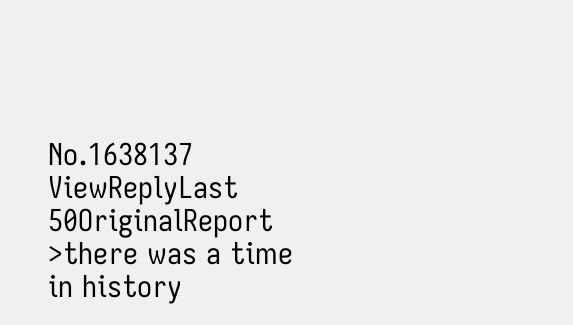No.1638137 ViewReplyLast 50OriginalReport
>there was a time in history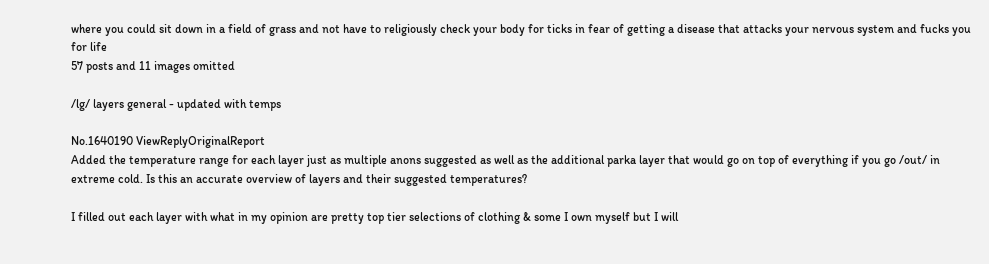where you could sit down in a field of grass and not have to religiously check your body for ticks in fear of getting a disease that attacks your nervous system and fucks you for life
57 posts and 11 images omitted

/lg/ layers general - updated with temps

No.1640190 ViewReplyOriginalReport
Added the temperature range for each layer just as multiple anons suggested as well as the additional parka layer that would go on top of everything if you go /out/ in extreme cold. Is this an accurate overview of layers and their suggested temperatures?

I filled out each layer with what in my opinion are pretty top tier selections of clothing & some I own myself but I will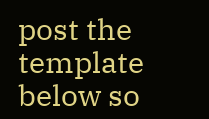post the template below so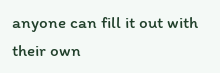anyone can fill it out with their own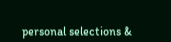personal selections &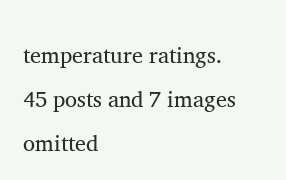temperature ratings.
45 posts and 7 images omitted